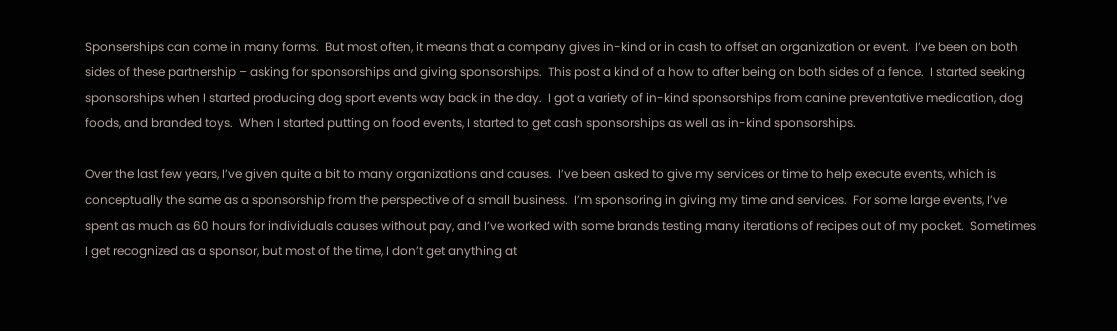Sponserships can come in many forms.  But most often, it means that a company gives in-kind or in cash to offset an organization or event.  I’ve been on both sides of these partnership – asking for sponsorships and giving sponsorships.  This post a kind of a how to after being on both sides of a fence.  I started seeking sponsorships when I started producing dog sport events way back in the day.  I got a variety of in-kind sponsorships from canine preventative medication, dog foods, and branded toys.  When I started putting on food events, I started to get cash sponsorships as well as in-kind sponsorships.

Over the last few years, I’ve given quite a bit to many organizations and causes.  I’ve been asked to give my services or time to help execute events, which is conceptually the same as a sponsorship from the perspective of a small business.  I’m sponsoring in giving my time and services.  For some large events, I’ve spent as much as 60 hours for individuals causes without pay, and I’ve worked with some brands testing many iterations of recipes out of my pocket.  Sometimes I get recognized as a sponsor, but most of the time, I don’t get anything at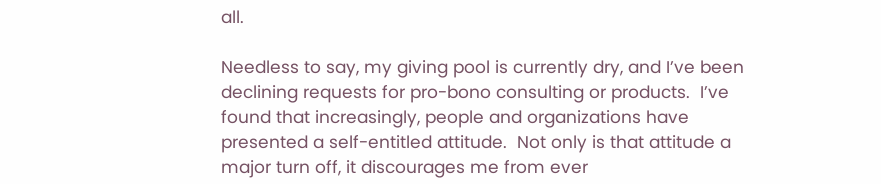all.

Needless to say, my giving pool is currently dry, and I’ve been declining requests for pro-bono consulting or products.  I’ve found that increasingly, people and organizations have presented a self-entitled attitude.  Not only is that attitude a major turn off, it discourages me from ever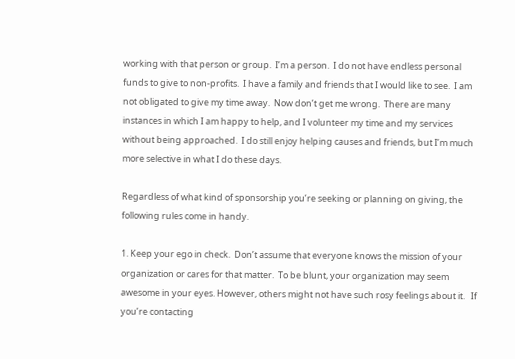working with that person or group.  I’m a person.  I do not have endless personal funds to give to non-profits.  I have a family and friends that I would like to see.  I am not obligated to give my time away.  Now don’t get me wrong.  There are many instances in which I am happy to help, and I volunteer my time and my services without being approached.  I do still enjoy helping causes and friends, but I’m much more selective in what I do these days.

Regardless of what kind of sponsorship you’re seeking or planning on giving, the following rules come in handy.

1. Keep your ego in check.  Don’t assume that everyone knows the mission of your organization or cares for that matter.  To be blunt, your organization may seem awesome in your eyes. However, others might not have such rosy feelings about it.   If you’re contacting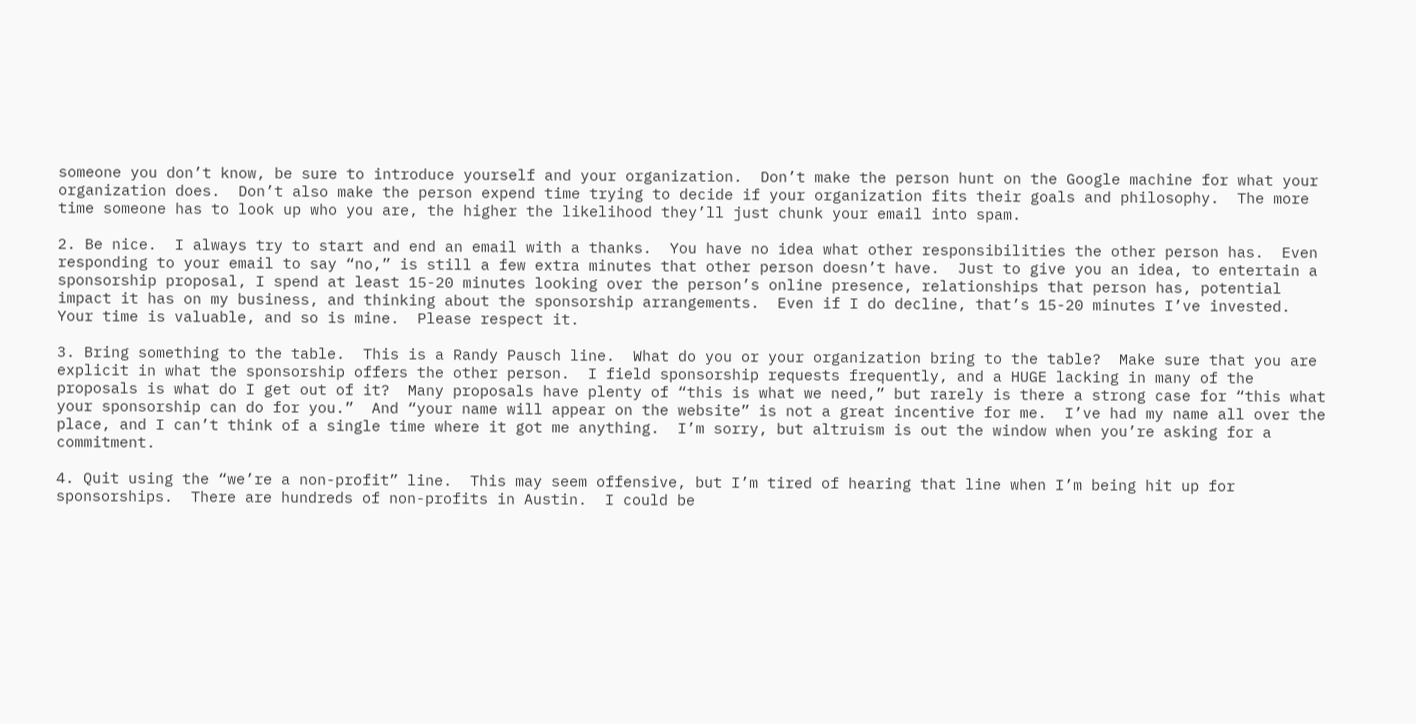someone you don’t know, be sure to introduce yourself and your organization.  Don’t make the person hunt on the Google machine for what your organization does.  Don’t also make the person expend time trying to decide if your organization fits their goals and philosophy.  The more time someone has to look up who you are, the higher the likelihood they’ll just chunk your email into spam.

2. Be nice.  I always try to start and end an email with a thanks.  You have no idea what other responsibilities the other person has.  Even responding to your email to say “no,” is still a few extra minutes that other person doesn’t have.  Just to give you an idea, to entertain a sponsorship proposal, I spend at least 15-20 minutes looking over the person’s online presence, relationships that person has, potential impact it has on my business, and thinking about the sponsorship arrangements.  Even if I do decline, that’s 15-20 minutes I’ve invested.  Your time is valuable, and so is mine.  Please respect it.

3. Bring something to the table.  This is a Randy Pausch line.  What do you or your organization bring to the table?  Make sure that you are explicit in what the sponsorship offers the other person.  I field sponsorship requests frequently, and a HUGE lacking in many of the proposals is what do I get out of it?  Many proposals have plenty of “this is what we need,” but rarely is there a strong case for “this what your sponsorship can do for you.”  And “your name will appear on the website” is not a great incentive for me.  I’ve had my name all over the place, and I can’t think of a single time where it got me anything.  I’m sorry, but altruism is out the window when you’re asking for a commitment.

4. Quit using the “we’re a non-profit” line.  This may seem offensive, but I’m tired of hearing that line when I’m being hit up for sponsorships.  There are hundreds of non-profits in Austin.  I could be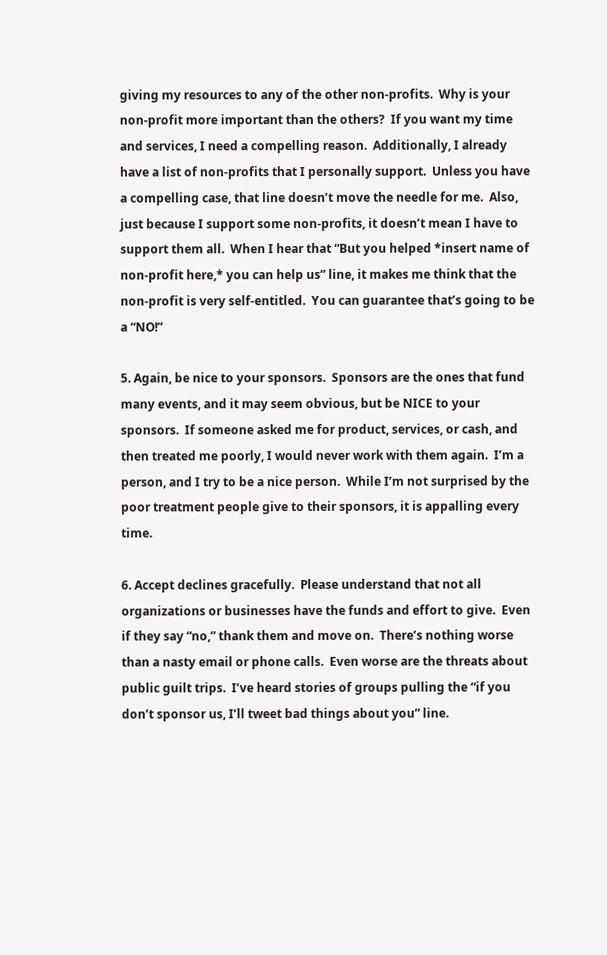giving my resources to any of the other non-profits.  Why is your non-profit more important than the others?  If you want my time and services, I need a compelling reason.  Additionally, I already have a list of non-profits that I personally support.  Unless you have a compelling case, that line doesn’t move the needle for me.  Also, just because I support some non-profits, it doesn’t mean I have to support them all.  When I hear that “But you helped *insert name of non-profit here,* you can help us” line, it makes me think that the non-profit is very self-entitled.  You can guarantee that’s going to be a “NO!”

5. Again, be nice to your sponsors.  Sponsors are the ones that fund many events, and it may seem obvious, but be NICE to your sponsors.  If someone asked me for product, services, or cash, and then treated me poorly, I would never work with them again.  I’m a person, and I try to be a nice person.  While I’m not surprised by the poor treatment people give to their sponsors, it is appalling every time.

6. Accept declines gracefully.  Please understand that not all organizations or businesses have the funds and effort to give.  Even if they say “no,” thank them and move on.  There’s nothing worse than a nasty email or phone calls.  Even worse are the threats about public guilt trips.  I’ve heard stories of groups pulling the “if you don’t sponsor us, I’ll tweet bad things about you” line.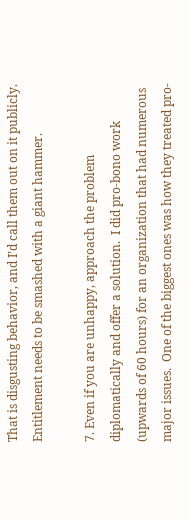That is disgusting behavior, and I’d call them out on it publicly.  Entitlement needs to be smashed with a giant hammer.

7. Even if you are unhappy, approach the problem diplomatically and offer a solution.  I did pro-bono work (upwards of 60 hours) for an organization that had numerous major issues.  One of the biggest ones was how they treated pro-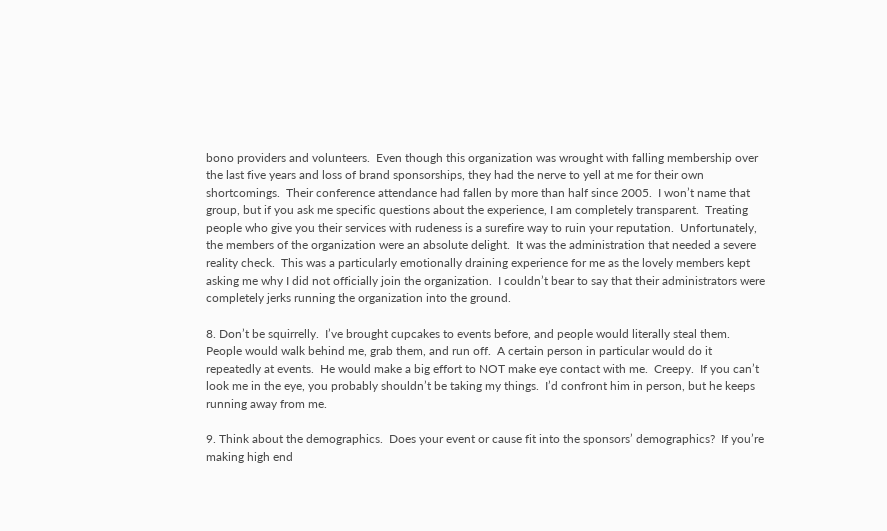bono providers and volunteers.  Even though this organization was wrought with falling membership over the last five years and loss of brand sponsorships, they had the nerve to yell at me for their own shortcomings.  Their conference attendance had fallen by more than half since 2005.  I won’t name that group, but if you ask me specific questions about the experience, I am completely transparent.  Treating people who give you their services with rudeness is a surefire way to ruin your reputation.  Unfortunately, the members of the organization were an absolute delight.  It was the administration that needed a severe reality check.  This was a particularly emotionally draining experience for me as the lovely members kept asking me why I did not officially join the organization.  I couldn’t bear to say that their administrators were completely jerks running the organization into the ground.

8. Don’t be squirrelly.  I’ve brought cupcakes to events before, and people would literally steal them.  People would walk behind me, grab them, and run off.  A certain person in particular would do it repeatedly at events.  He would make a big effort to NOT make eye contact with me.  Creepy.  If you can’t look me in the eye, you probably shouldn’t be taking my things.  I’d confront him in person, but he keeps running away from me.

9. Think about the demographics.  Does your event or cause fit into the sponsors’ demographics?  If you’re making high end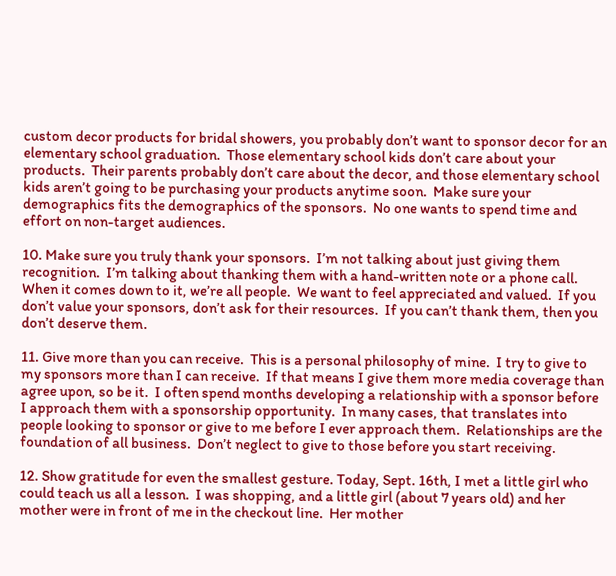custom decor products for bridal showers, you probably don’t want to sponsor decor for an elementary school graduation.  Those elementary school kids don’t care about your products.  Their parents probably don’t care about the decor, and those elementary school kids aren’t going to be purchasing your products anytime soon.  Make sure your demographics fits the demographics of the sponsors.  No one wants to spend time and effort on non-target audiences.

10. Make sure you truly thank your sponsors.  I’m not talking about just giving them recognition.  I’m talking about thanking them with a hand-written note or a phone call.  When it comes down to it, we’re all people.  We want to feel appreciated and valued.  If you don’t value your sponsors, don’t ask for their resources.  If you can’t thank them, then you don’t deserve them.

11. Give more than you can receive.  This is a personal philosophy of mine.  I try to give to my sponsors more than I can receive.  If that means I give them more media coverage than agree upon, so be it.  I often spend months developing a relationship with a sponsor before I approach them with a sponsorship opportunity.  In many cases, that translates into people looking to sponsor or give to me before I ever approach them.  Relationships are the foundation of all business.  Don’t neglect to give to those before you start receiving.

12. Show gratitude for even the smallest gesture. Today, Sept. 16th, I met a little girl who could teach us all a lesson.  I was shopping, and a little girl (about 7 years old) and her mother were in front of me in the checkout line.  Her mother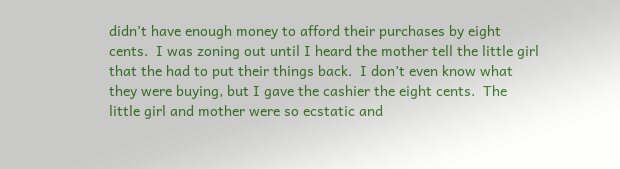didn’t have enough money to afford their purchases by eight cents.  I was zoning out until I heard the mother tell the little girl that the had to put their things back.  I don’t even know what they were buying, but I gave the cashier the eight cents.  The little girl and mother were so ecstatic and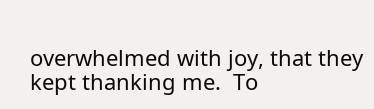overwhelmed with joy, that they kept thanking me.  To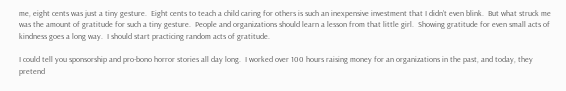me, eight cents was just a tiny gesture.  Eight cents to teach a child caring for others is such an inexpensive investment that I didn’t even blink.  But what struck me was the amount of gratitude for such a tiny gesture.  People and organizations should learn a lesson from that little girl.  Showing gratitude for even small acts of kindness goes a long way.  I should start practicing random acts of gratitude.

I could tell you sponsorship and pro-bono horror stories all day long.  I worked over 100 hours raising money for an organizations in the past, and today, they pretend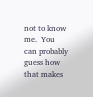not to know me.  You can probably guess how that makes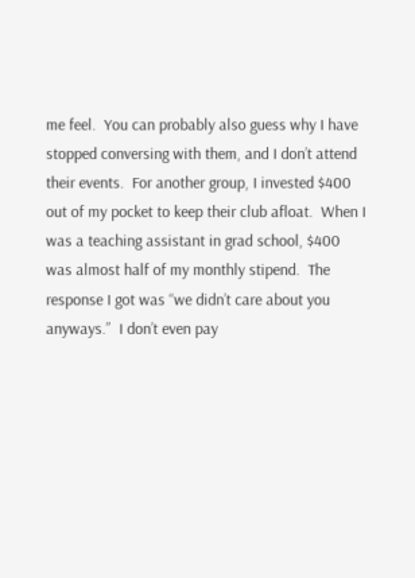me feel.  You can probably also guess why I have stopped conversing with them, and I don’t attend their events.  For another group, I invested $400 out of my pocket to keep their club afloat.  When I was a teaching assistant in grad school, $400 was almost half of my monthly stipend.  The response I got was “we didn’t care about you anyways.”  I don’t even pay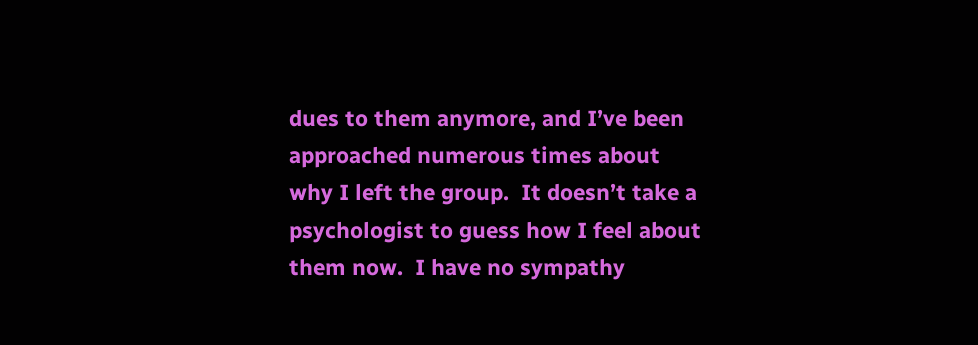dues to them anymore, and I’ve been approached numerous times about why I left the group.  It doesn’t take a psychologist to guess how I feel about them now.  I have no sympathy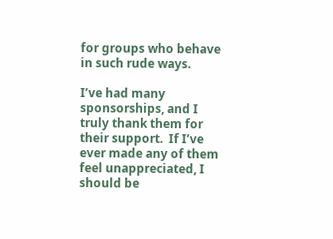for groups who behave in such rude ways.

I’ve had many sponsorships, and I truly thank them for their support.  If I’ve ever made any of them feel unappreciated, I should be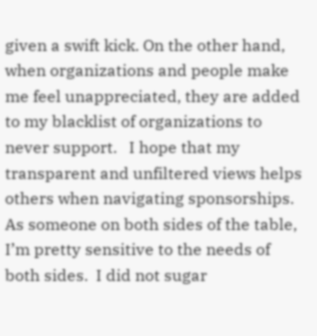given a swift kick. On the other hand, when organizations and people make me feel unappreciated, they are added to my blacklist of organizations to never support.   I hope that my transparent and unfiltered views helps others when navigating sponsorships.  As someone on both sides of the table, I’m pretty sensitive to the needs of both sides.  I did not sugar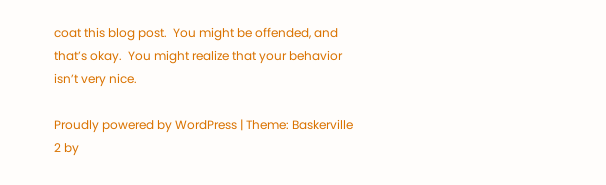coat this blog post.  You might be offended, and that’s okay.  You might realize that your behavior isn’t very nice.

Proudly powered by WordPress | Theme: Baskerville 2 by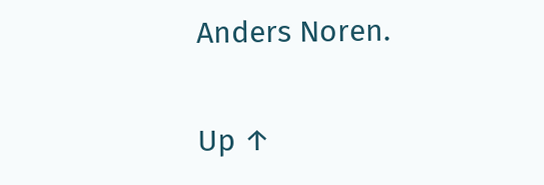Anders Noren.

Up ↑